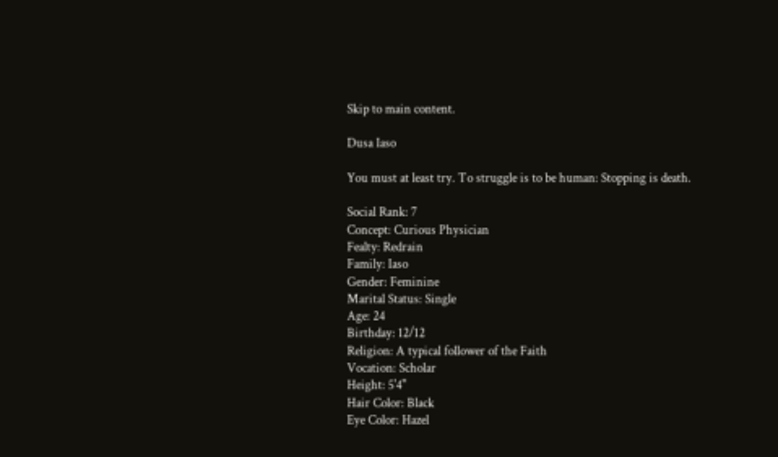Skip to main content.

Dusa Iaso

You must at least try. To struggle is to be human: Stopping is death.

Social Rank: 7
Concept: Curious Physician
Fealty: Redrain
Family: Iaso
Gender: Feminine
Marital Status: Single
Age: 24
Birthday: 12/12
Religion: A typical follower of the Faith
Vocation: Scholar
Height: 5'4"
Hair Color: Black
Eye Color: Hazel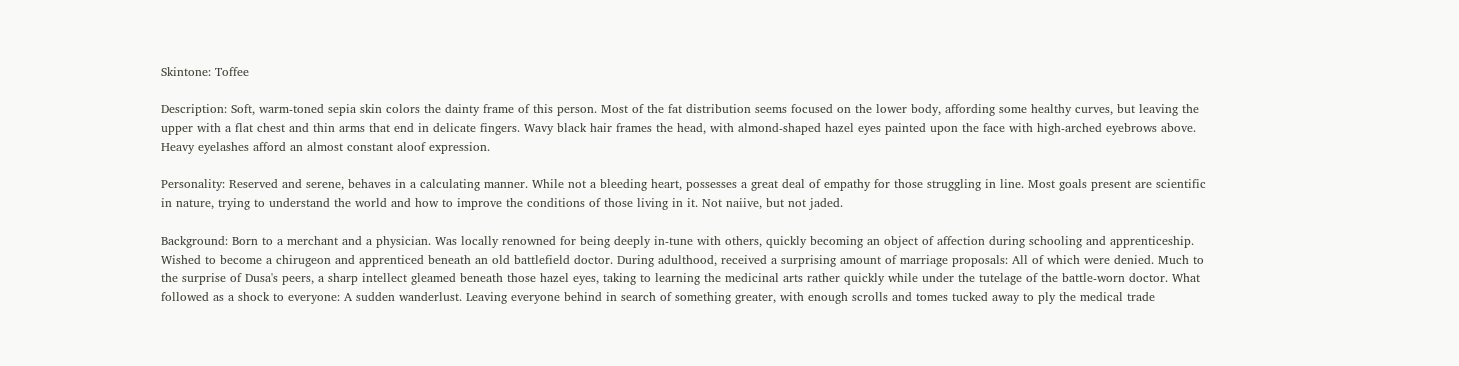Skintone: Toffee

Description: Soft, warm-toned sepia skin colors the dainty frame of this person. Most of the fat distribution seems focused on the lower body, affording some healthy curves, but leaving the upper with a flat chest and thin arms that end in delicate fingers. Wavy black hair frames the head, with almond-shaped hazel eyes painted upon the face with high-arched eyebrows above. Heavy eyelashes afford an almost constant aloof expression.

Personality: Reserved and serene, behaves in a calculating manner. While not a bleeding heart, possesses a great deal of empathy for those struggling in line. Most goals present are scientific in nature, trying to understand the world and how to improve the conditions of those living in it. Not naiive, but not jaded.

Background: Born to a merchant and a physician. Was locally renowned for being deeply in-tune with others, quickly becoming an object of affection during schooling and apprenticeship. Wished to become a chirugeon and apprenticed beneath an old battlefield doctor. During adulthood, received a surprising amount of marriage proposals: All of which were denied. Much to the surprise of Dusa's peers, a sharp intellect gleamed beneath those hazel eyes, taking to learning the medicinal arts rather quickly while under the tutelage of the battle-worn doctor. What followed as a shock to everyone: A sudden wanderlust. Leaving everyone behind in search of something greater, with enough scrolls and tomes tucked away to ply the medical trade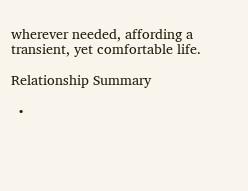wherever needed, affording a transient, yet comfortable life.

Relationship Summary

  •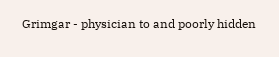Grimgar - physician to and poorly hidden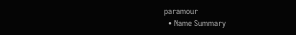paramour
  • Name Summary